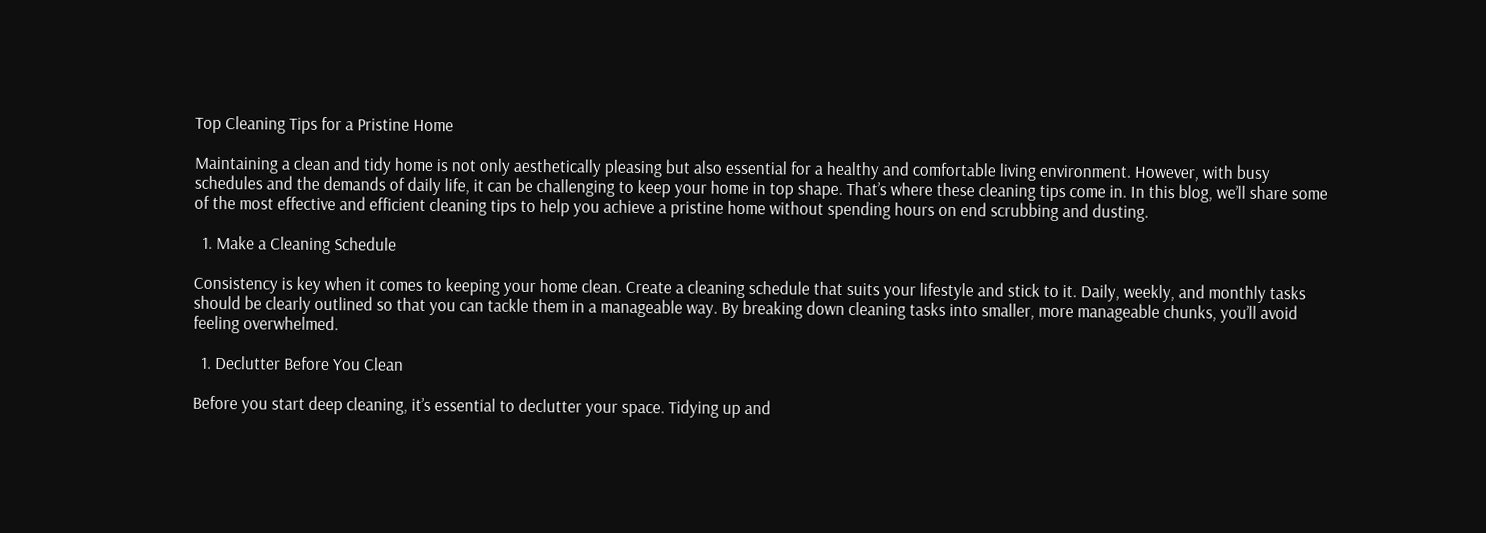Top Cleaning Tips for a Pristine Home

Maintaining a clean and tidy home is not only aesthetically pleasing but also essential for a healthy and comfortable living environment. However, with busy schedules and the demands of daily life, it can be challenging to keep your home in top shape. That’s where these cleaning tips come in. In this blog, we’ll share some of the most effective and efficient cleaning tips to help you achieve a pristine home without spending hours on end scrubbing and dusting.

  1. Make a Cleaning Schedule

Consistency is key when it comes to keeping your home clean. Create a cleaning schedule that suits your lifestyle and stick to it. Daily, weekly, and monthly tasks should be clearly outlined so that you can tackle them in a manageable way. By breaking down cleaning tasks into smaller, more manageable chunks, you’ll avoid feeling overwhelmed.

  1. Declutter Before You Clean

Before you start deep cleaning, it’s essential to declutter your space. Tidying up and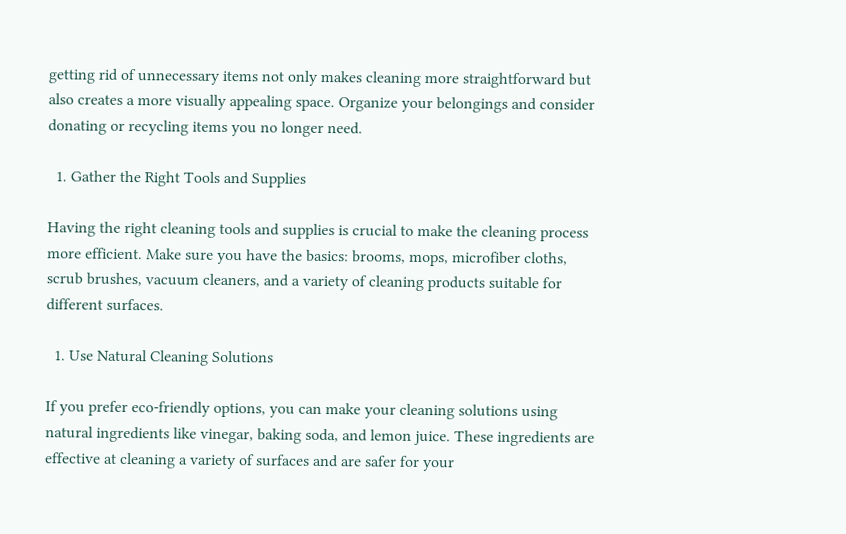getting rid of unnecessary items not only makes cleaning more straightforward but also creates a more visually appealing space. Organize your belongings and consider donating or recycling items you no longer need.

  1. Gather the Right Tools and Supplies

Having the right cleaning tools and supplies is crucial to make the cleaning process more efficient. Make sure you have the basics: brooms, mops, microfiber cloths, scrub brushes, vacuum cleaners, and a variety of cleaning products suitable for different surfaces.

  1. Use Natural Cleaning Solutions

If you prefer eco-friendly options, you can make your cleaning solutions using natural ingredients like vinegar, baking soda, and lemon juice. These ingredients are effective at cleaning a variety of surfaces and are safer for your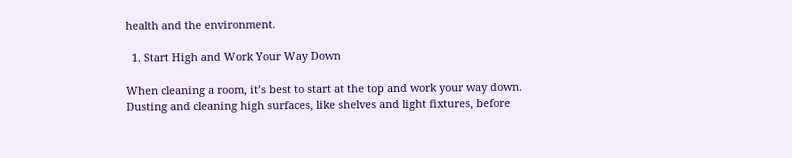health and the environment.

  1. Start High and Work Your Way Down

When cleaning a room, it’s best to start at the top and work your way down. Dusting and cleaning high surfaces, like shelves and light fixtures, before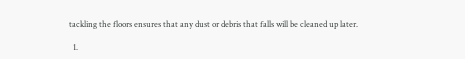tackling the floors ensures that any dust or debris that falls will be cleaned up later.

  1.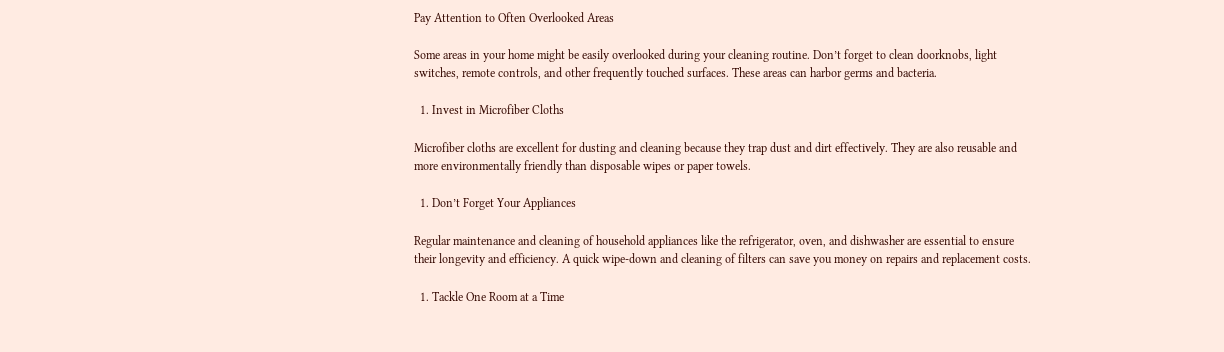Pay Attention to Often Overlooked Areas

Some areas in your home might be easily overlooked during your cleaning routine. Don’t forget to clean doorknobs, light switches, remote controls, and other frequently touched surfaces. These areas can harbor germs and bacteria.

  1. Invest in Microfiber Cloths

Microfiber cloths are excellent for dusting and cleaning because they trap dust and dirt effectively. They are also reusable and more environmentally friendly than disposable wipes or paper towels.

  1. Don’t Forget Your Appliances

Regular maintenance and cleaning of household appliances like the refrigerator, oven, and dishwasher are essential to ensure their longevity and efficiency. A quick wipe-down and cleaning of filters can save you money on repairs and replacement costs.

  1. Tackle One Room at a Time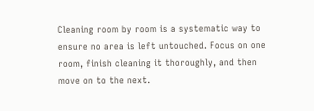Cleaning room by room is a systematic way to ensure no area is left untouched. Focus on one room, finish cleaning it thoroughly, and then move on to the next.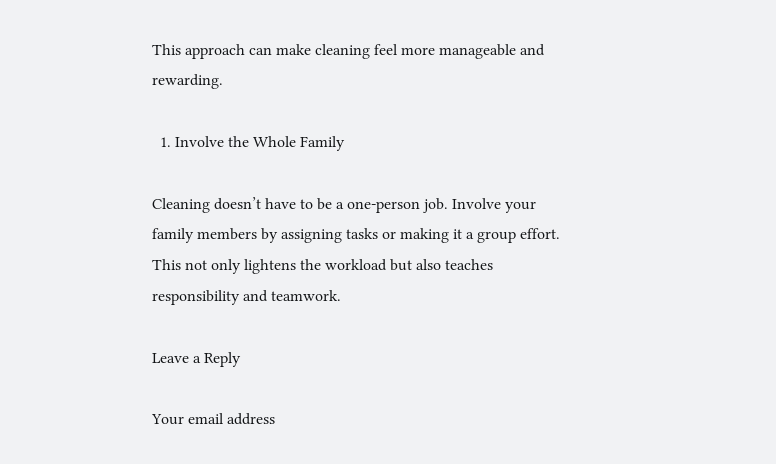This approach can make cleaning feel more manageable and rewarding.

  1. Involve the Whole Family

Cleaning doesn’t have to be a one-person job. Involve your family members by assigning tasks or making it a group effort. This not only lightens the workload but also teaches responsibility and teamwork.

Leave a Reply

Your email address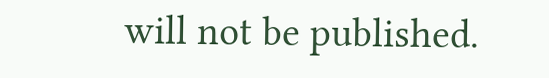will not be published.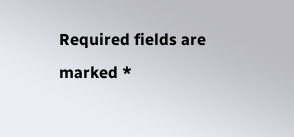Required fields are marked *